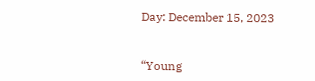Day: December 15, 2023


“Young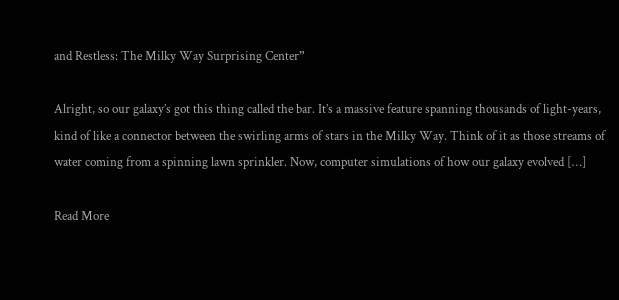and Restless: The Milky Way Surprising Center”

Alright, so our galaxy’s got this thing called the bar. It’s a massive feature spanning thousands of light-years, kind of like a connector between the swirling arms of stars in the Milky Way. Think of it as those streams of water coming from a spinning lawn sprinkler. Now, computer simulations of how our galaxy evolved […]

Read More